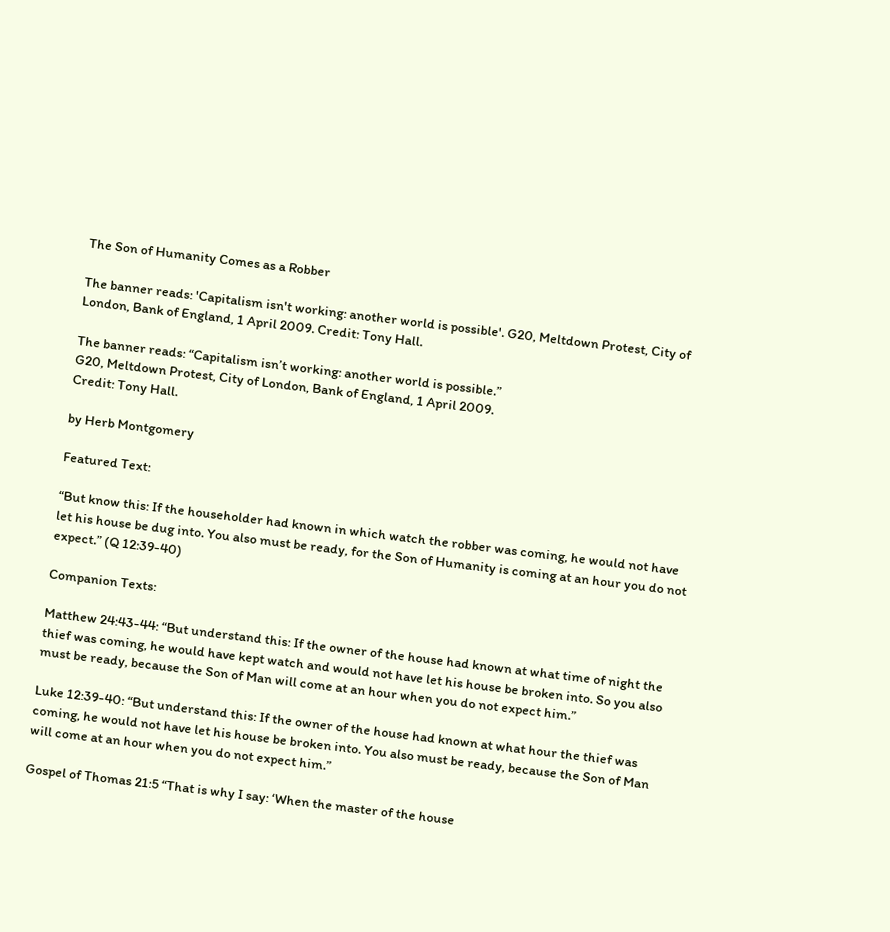The Son of Humanity Comes as a Robber

The banner reads: 'Capitalism isn't working: another world is possible'. G20, Meltdown Protest, City of London, Bank of England, 1 April 2009. Credit: Tony Hall.

The banner reads: “Capitalism isn’t working: another world is possible.”
G20, Meltdown Protest, City of London, Bank of England, 1 April 2009.
Credit: Tony Hall.

by Herb Montgomery

Featured Text:

“But know this: If the householder had known in which watch the robber was coming, he would not have let his house be dug into. You also must be ready, for the Son of Humanity is coming at an hour you do not expect.” (Q 12:39-40)

Companion Texts:

Matthew 24:43-44: “But understand this: If the owner of the house had known at what time of night the thief was coming, he would have kept watch and would not have let his house be broken into. So you also must be ready, because the Son of Man will come at an hour when you do not expect him.”

Luke 12:39-40: “But understand this: If the owner of the house had known at what hour the thief was coming, he would not have let his house be broken into. You also must be ready, because the Son of Man will come at an hour when you do not expect him.”

Gospel of Thomas 21:5 “That is why I say: ‘When the master of the house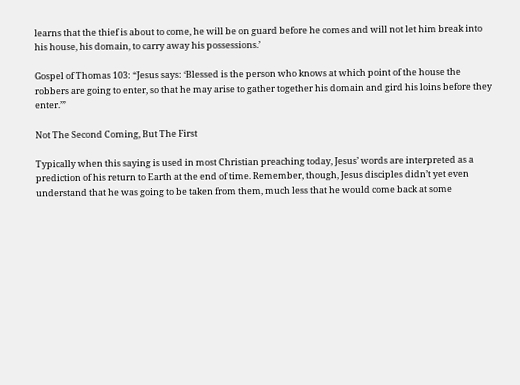learns that the thief is about to come, he will be on guard before he comes and will not let him break into his house, his domain, to carry away his possessions.’

Gospel of Thomas 103: “Jesus says: ‘Blessed is the person who knows at which point of the house the robbers are going to enter, so that he may arise to gather together his domain and gird his loins before they enter.’”

Not The Second Coming, But The First

Typically when this saying is used in most Christian preaching today, Jesus’ words are interpreted as a prediction of his return to Earth at the end of time. Remember, though, Jesus disciples didn’t yet even understand that he was going to be taken from them, much less that he would come back at some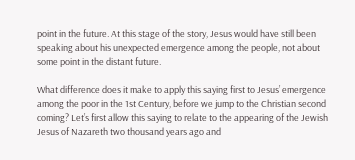point in the future. At this stage of the story, Jesus would have still been speaking about his unexpected emergence among the people, not about some point in the distant future.

What difference does it make to apply this saying first to Jesus’ emergence among the poor in the 1st Century, before we jump to the Christian second coming? Let’s first allow this saying to relate to the appearing of the Jewish Jesus of Nazareth two thousand years ago and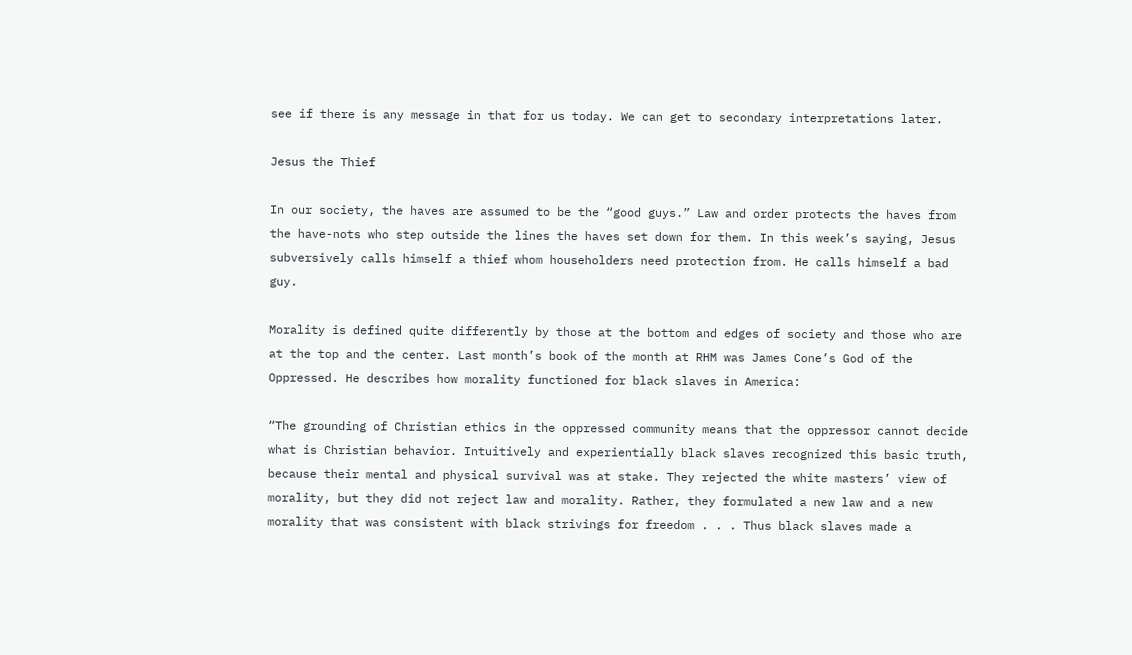see if there is any message in that for us today. We can get to secondary interpretations later.

Jesus the Thief

In our society, the haves are assumed to be the “good guys.” Law and order protects the haves from the have-nots who step outside the lines the haves set down for them. In this week’s saying, Jesus subversively calls himself a thief whom householders need protection from. He calls himself a bad guy.

Morality is defined quite differently by those at the bottom and edges of society and those who are at the top and the center. Last month’s book of the month at RHM was James Cone’s God of the Oppressed. He describes how morality functioned for black slaves in America:

“The grounding of Christian ethics in the oppressed community means that the oppressor cannot decide what is Christian behavior. Intuitively and experientially black slaves recognized this basic truth, because their mental and physical survival was at stake. They rejected the white masters’ view of morality, but they did not reject law and morality. Rather, they formulated a new law and a new morality that was consistent with black strivings for freedom . . . Thus black slaves made a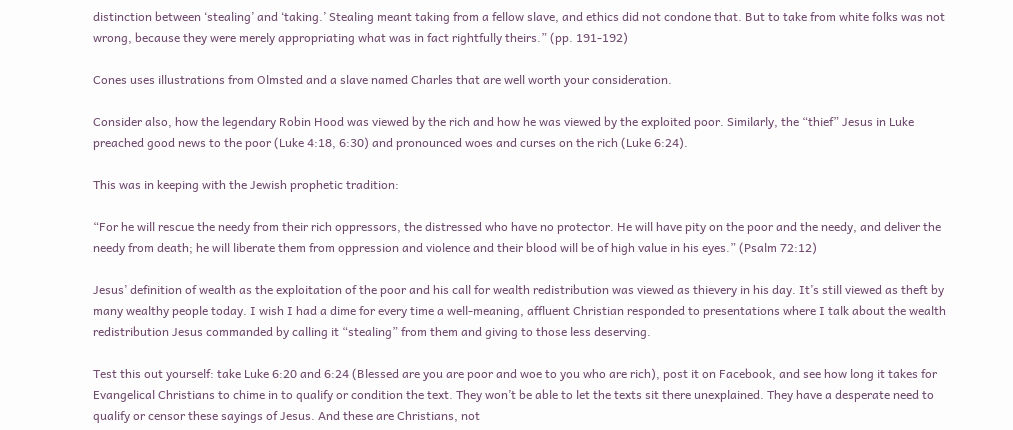distinction between ‘stealing’ and ‘taking.’ Stealing meant taking from a fellow slave, and ethics did not condone that. But to take from white folks was not wrong, because they were merely appropriating what was in fact rightfully theirs.” (pp. 191-192)

Cones uses illustrations from Olmsted and a slave named Charles that are well worth your consideration.

Consider also, how the legendary Robin Hood was viewed by the rich and how he was viewed by the exploited poor. Similarly, the “thief” Jesus in Luke preached good news to the poor (Luke 4:18, 6:30) and pronounced woes and curses on the rich (Luke 6:24).

This was in keeping with the Jewish prophetic tradition:

“For he will rescue the needy from their rich oppressors, the distressed who have no protector. He will have pity on the poor and the needy, and deliver the needy from death; he will liberate them from oppression and violence and their blood will be of high value in his eyes.” (Psalm 72:12)

Jesus’ definition of wealth as the exploitation of the poor and his call for wealth redistribution was viewed as thievery in his day. It’s still viewed as theft by many wealthy people today. I wish I had a dime for every time a well-meaning, affluent Christian responded to presentations where I talk about the wealth redistribution Jesus commanded by calling it “stealing” from them and giving to those less deserving.

Test this out yourself: take Luke 6:20 and 6:24 (Blessed are you are poor and woe to you who are rich), post it on Facebook, and see how long it takes for Evangelical Christians to chime in to qualify or condition the text. They won’t be able to let the texts sit there unexplained. They have a desperate need to qualify or censor these sayings of Jesus. And these are Christians, not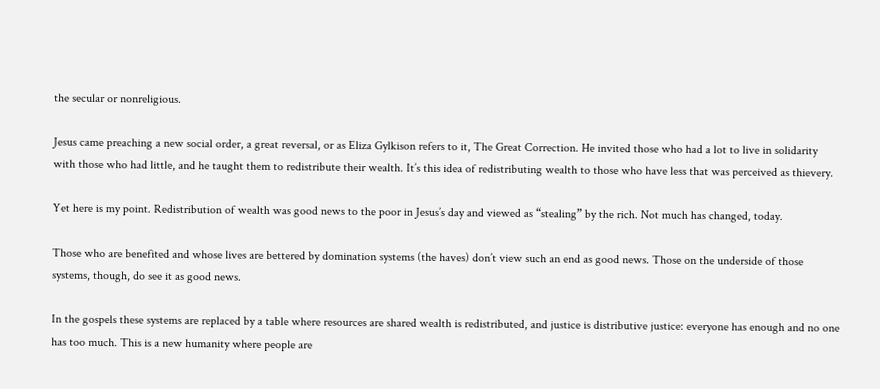the secular or nonreligious.

Jesus came preaching a new social order, a great reversal, or as Eliza Gylkison refers to it, The Great Correction. He invited those who had a lot to live in solidarity with those who had little, and he taught them to redistribute their wealth. It’s this idea of redistributing wealth to those who have less that was perceived as thievery.

Yet here is my point. Redistribution of wealth was good news to the poor in Jesus’s day and viewed as “stealing” by the rich. Not much has changed, today.

Those who are benefited and whose lives are bettered by domination systems (the haves) don’t view such an end as good news. Those on the underside of those systems, though, do see it as good news.

In the gospels these systems are replaced by a table where resources are shared wealth is redistributed, and justice is distributive justice: everyone has enough and no one has too much. This is a new humanity where people are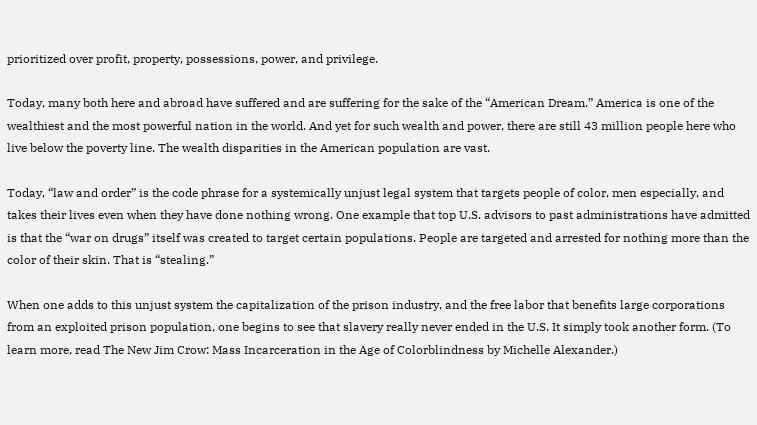prioritized over profit, property, possessions, power, and privilege.

Today, many both here and abroad have suffered and are suffering for the sake of the “American Dream.” America is one of the wealthiest and the most powerful nation in the world. And yet for such wealth and power, there are still 43 million people here who live below the poverty line. The wealth disparities in the American population are vast.

Today, “law and order” is the code phrase for a systemically unjust legal system that targets people of color, men especially, and takes their lives even when they have done nothing wrong. One example that top U.S. advisors to past administrations have admitted is that the “war on drugs” itself was created to target certain populations. People are targeted and arrested for nothing more than the color of their skin. That is “stealing.”

When one adds to this unjust system the capitalization of the prison industry, and the free labor that benefits large corporations from an exploited prison population, one begins to see that slavery really never ended in the U.S. It simply took another form. (To learn more, read The New Jim Crow: Mass Incarceration in the Age of Colorblindness by Michelle Alexander.)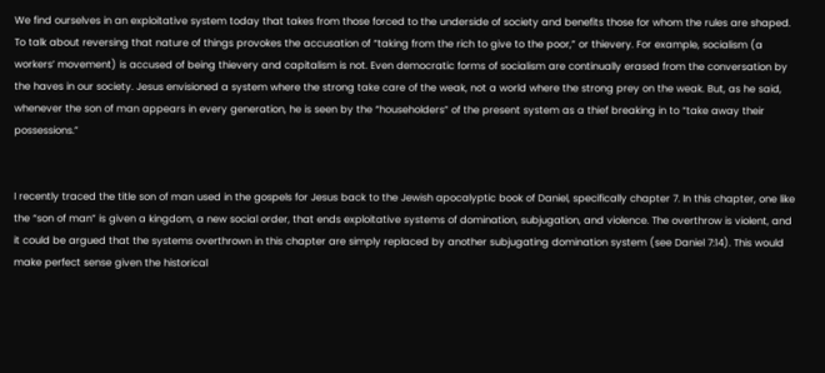We find ourselves in an exploitative system today that takes from those forced to the underside of society and benefits those for whom the rules are shaped. To talk about reversing that nature of things provokes the accusation of “taking from the rich to give to the poor,” or thievery. For example, socialism (a workers’ movement) is accused of being thievery and capitalism is not. Even democratic forms of socialism are continually erased from the conversation by the haves in our society. Jesus envisioned a system where the strong take care of the weak, not a world where the strong prey on the weak. But, as he said, whenever the son of man appears in every generation, he is seen by the “householders” of the present system as a thief breaking in to “take away their possessions.”


I recently traced the title son of man used in the gospels for Jesus back to the Jewish apocalyptic book of Daniel, specifically chapter 7. In this chapter, one like the “son of man” is given a kingdom, a new social order, that ends exploitative systems of domination, subjugation, and violence. The overthrow is violent, and it could be argued that the systems overthrown in this chapter are simply replaced by another subjugating domination system (see Daniel 7:14). This would make perfect sense given the historical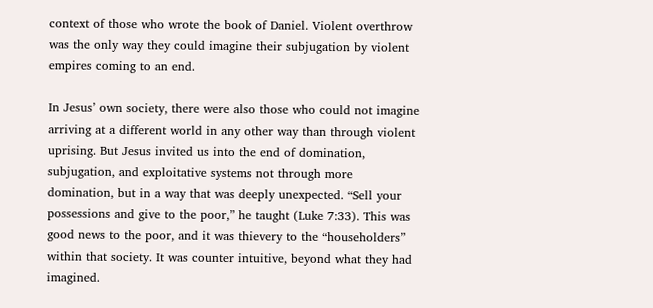context of those who wrote the book of Daniel. Violent overthrow was the only way they could imagine their subjugation by violent empires coming to an end.

In Jesus’ own society, there were also those who could not imagine arriving at a different world in any other way than through violent uprising. But Jesus invited us into the end of domination, subjugation, and exploitative systems not through more domination, but in a way that was deeply unexpected. “Sell your possessions and give to the poor,” he taught (Luke 7:33). This was good news to the poor, and it was thievery to the “householders” within that society. It was counter intuitive, beyond what they had imagined.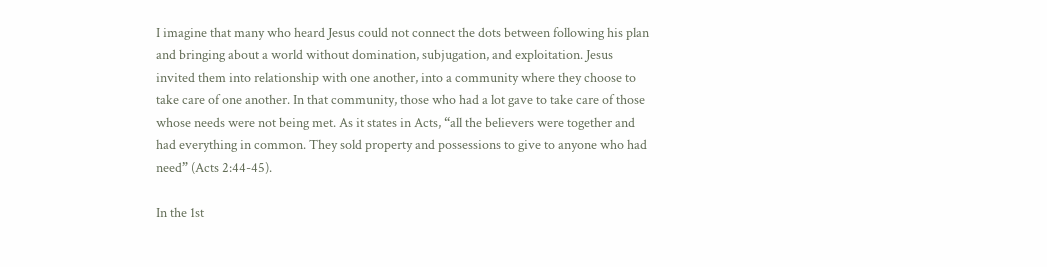I imagine that many who heard Jesus could not connect the dots between following his plan and bringing about a world without domination, subjugation, and exploitation. Jesus invited them into relationship with one another, into a community where they choose to take care of one another. In that community, those who had a lot gave to take care of those whose needs were not being met. As it states in Acts, “all the believers were together and had everything in common. They sold property and possessions to give to anyone who had need” (Acts 2:44-45).

In the 1st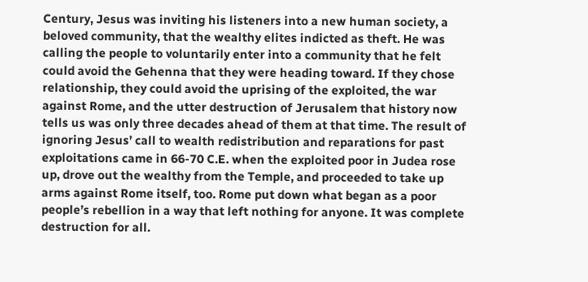Century, Jesus was inviting his listeners into a new human society, a beloved community, that the wealthy elites indicted as theft. He was calling the people to voluntarily enter into a community that he felt could avoid the Gehenna that they were heading toward. If they chose relationship, they could avoid the uprising of the exploited, the war against Rome, and the utter destruction of Jerusalem that history now tells us was only three decades ahead of them at that time. The result of ignoring Jesus’ call to wealth redistribution and reparations for past exploitations came in 66-70 C.E. when the exploited poor in Judea rose up, drove out the wealthy from the Temple, and proceeded to take up arms against Rome itself, too. Rome put down what began as a poor people’s rebellion in a way that left nothing for anyone. It was complete destruction for all.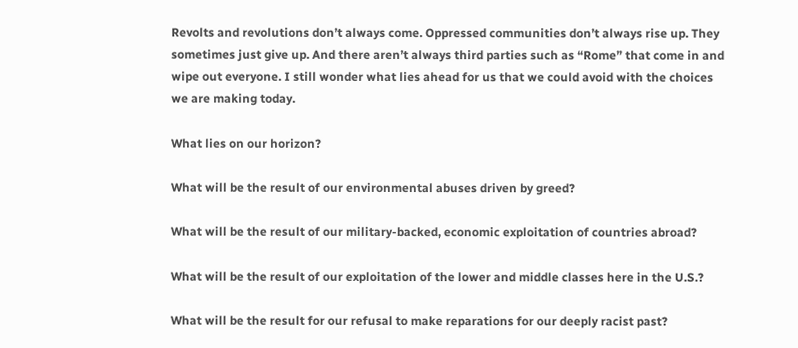Revolts and revolutions don’t always come. Oppressed communities don’t always rise up. They sometimes just give up. And there aren’t always third parties such as “Rome” that come in and wipe out everyone. I still wonder what lies ahead for us that we could avoid with the choices we are making today.

What lies on our horizon?

What will be the result of our environmental abuses driven by greed?

What will be the result of our military-backed, economic exploitation of countries abroad?

What will be the result of our exploitation of the lower and middle classes here in the U.S.?

What will be the result for our refusal to make reparations for our deeply racist past?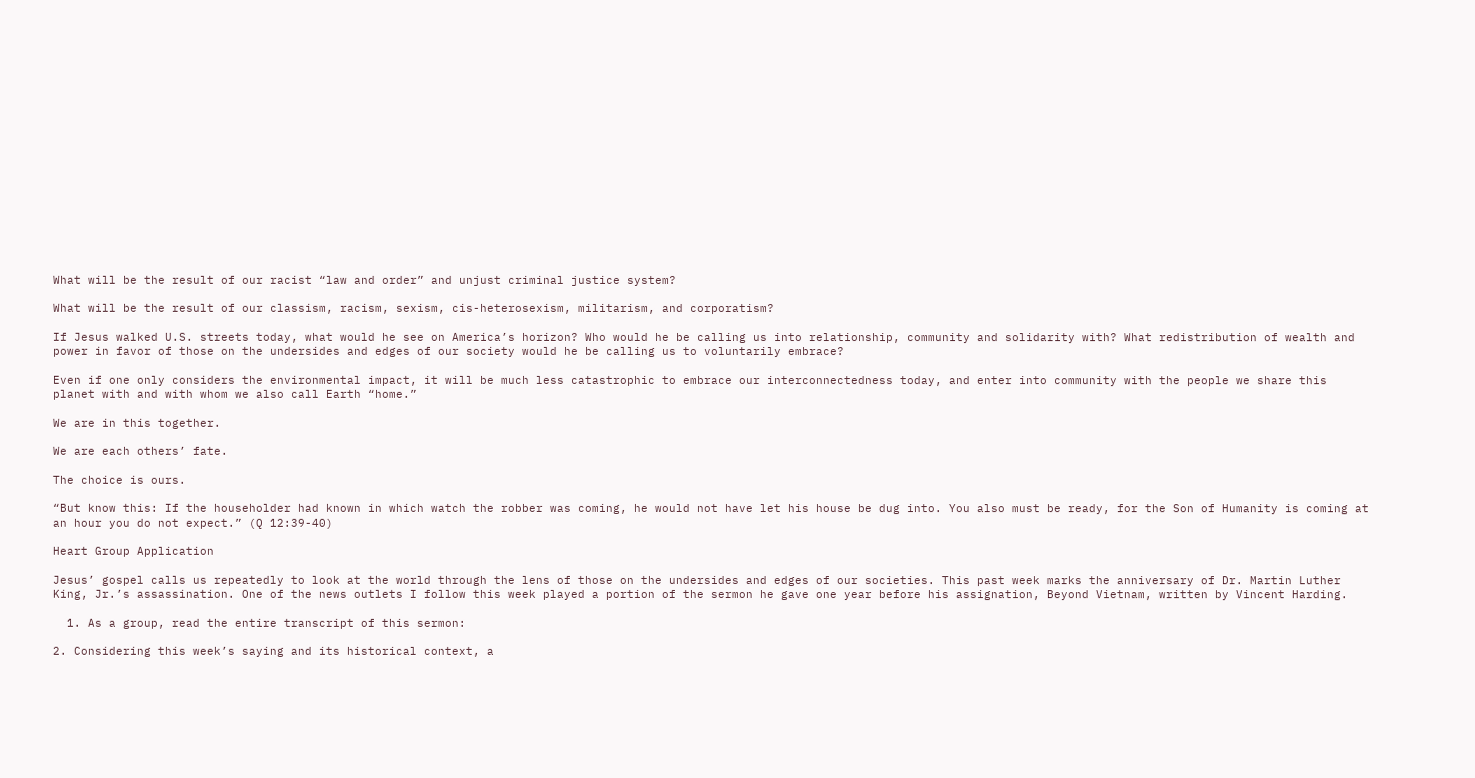What will be the result of our racist “law and order” and unjust criminal justice system?

What will be the result of our classism, racism, sexism, cis-heterosexism, militarism, and corporatism?

If Jesus walked U.S. streets today, what would he see on America’s horizon? Who would he be calling us into relationship, community and solidarity with? What redistribution of wealth and power in favor of those on the undersides and edges of our society would he be calling us to voluntarily embrace?

Even if one only considers the environmental impact, it will be much less catastrophic to embrace our interconnectedness today, and enter into community with the people we share this planet with and with whom we also call Earth “home.”

We are in this together.

We are each others’ fate.

The choice is ours.

“But know this: If the householder had known in which watch the robber was coming, he would not have let his house be dug into. You also must be ready, for the Son of Humanity is coming at an hour you do not expect.” (Q 12:39-40)

Heart Group Application

Jesus’ gospel calls us repeatedly to look at the world through the lens of those on the undersides and edges of our societies. This past week marks the anniversary of Dr. Martin Luther King, Jr.’s assassination. One of the news outlets I follow this week played a portion of the sermon he gave one year before his assignation, Beyond Vietnam, written by Vincent Harding.

  1. As a group, read the entire transcript of this sermon:

2. Considering this week’s saying and its historical context, a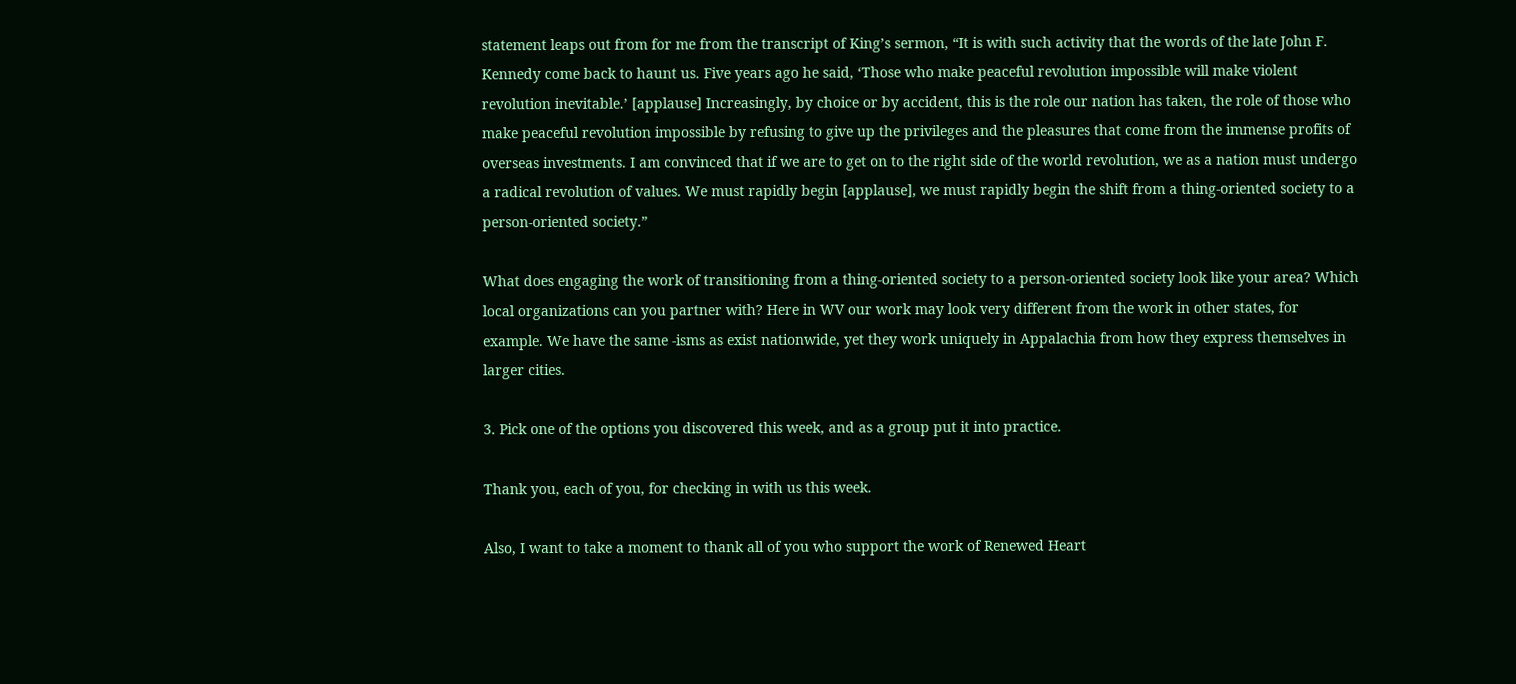statement leaps out from for me from the transcript of King’s sermon, “It is with such activity that the words of the late John F. Kennedy come back to haunt us. Five years ago he said, ‘Those who make peaceful revolution impossible will make violent revolution inevitable.’ [applause] Increasingly, by choice or by accident, this is the role our nation has taken, the role of those who make peaceful revolution impossible by refusing to give up the privileges and the pleasures that come from the immense profits of overseas investments. I am convinced that if we are to get on to the right side of the world revolution, we as a nation must undergo a radical revolution of values. We must rapidly begin [applause], we must rapidly begin the shift from a thing-oriented society to a person-oriented society.”

What does engaging the work of transitioning from a thing-oriented society to a person-oriented society look like your area? Which local organizations can you partner with? Here in WV our work may look very different from the work in other states, for example. We have the same -isms as exist nationwide, yet they work uniquely in Appalachia from how they express themselves in larger cities.

3. Pick one of the options you discovered this week, and as a group put it into practice.

Thank you, each of you, for checking in with us this week.

Also, I want to take a moment to thank all of you who support the work of Renewed Heart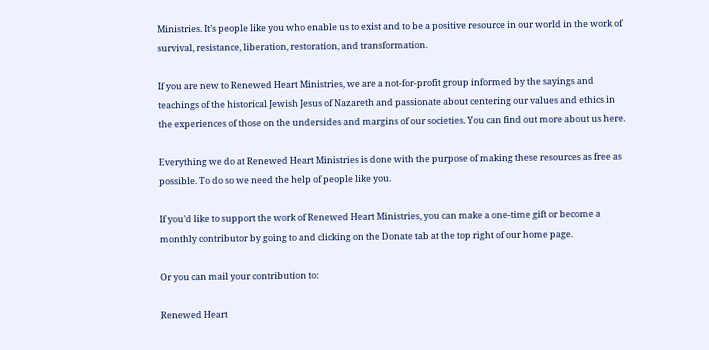Ministries. It’s people like you who enable us to exist and to be a positive resource in our world in the work of survival, resistance, liberation, restoration, and transformation.

If you are new to Renewed Heart Ministries, we are a not-for-profit group informed by the sayings and teachings of the historical Jewish Jesus of Nazareth and passionate about centering our values and ethics in the experiences of those on the undersides and margins of our societies. You can find out more about us here.

Everything we do at Renewed Heart Ministries is done with the purpose of making these resources as free as possible. To do so we need the help of people like you.

If you’d like to support the work of Renewed Heart Ministries, you can make a one-time gift or become a monthly contributor by going to and clicking on the Donate tab at the top right of our home page.

Or you can mail your contribution to:

Renewed Heart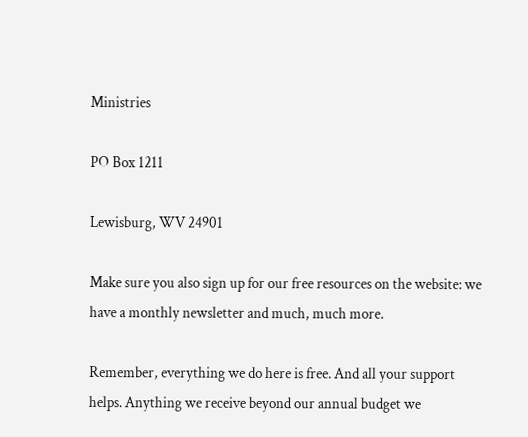Ministries

PO Box 1211

Lewisburg, WV 24901

Make sure you also sign up for our free resources on the website: we have a monthly newsletter and much, much more.

Remember, everything we do here is free. And all your support helps. Anything we receive beyond our annual budget we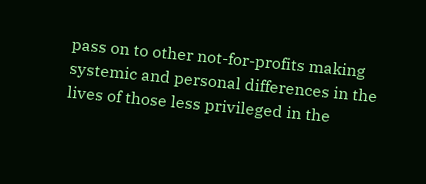pass on to other not-for-profits making systemic and personal differences in the lives of those less privileged in the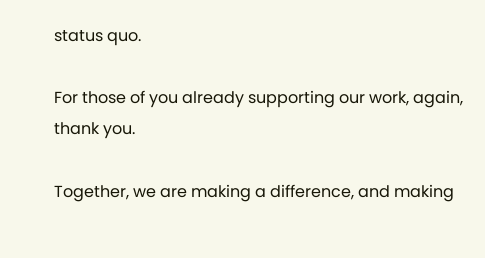status quo.

For those of you already supporting our work, again, thank you.

Together, we are making a difference, and making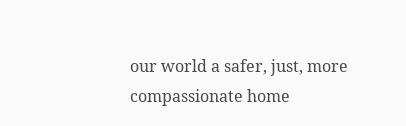our world a safer, just, more compassionate home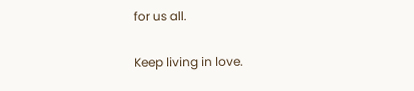for us all.

Keep living in love.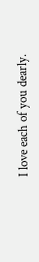I love each of you dearly.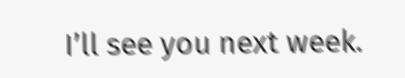I’ll see you next week.